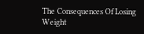The Consequences Of Losing Weight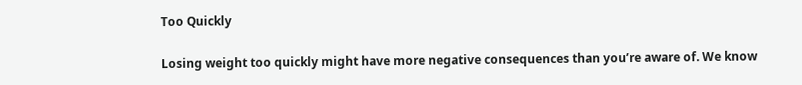Too Quickly

Losing weight too quickly might have more negative consequences than you’re aware of. We know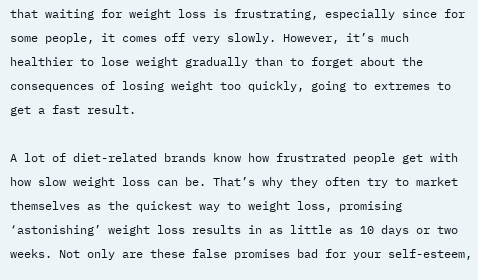that waiting for weight loss is frustrating, especially since for some people, it comes off very slowly. However, it’s much healthier to lose weight gradually than to forget about the consequences of losing weight too quickly, going to extremes to get a fast result.

A lot of diet-related brands know how frustrated people get with how slow weight loss can be. That’s why they often try to market themselves as the quickest way to weight loss, promising ‘astonishing’ weight loss results in as little as 10 days or two weeks. Not only are these false promises bad for your self-esteem,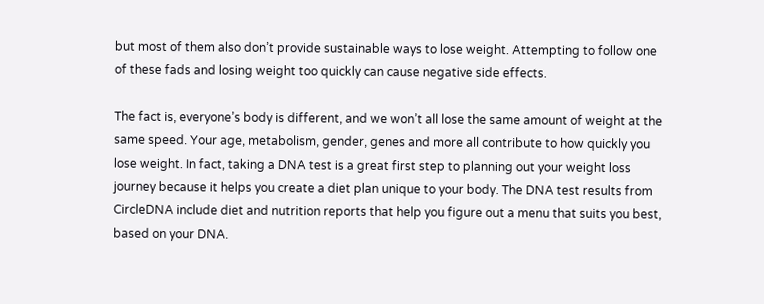but most of them also don’t provide sustainable ways to lose weight. Attempting to follow one of these fads and losing weight too quickly can cause negative side effects.

The fact is, everyone’s body is different, and we won’t all lose the same amount of weight at the same speed. Your age, metabolism, gender, genes and more all contribute to how quickly you lose weight. In fact, taking a DNA test is a great first step to planning out your weight loss journey because it helps you create a diet plan unique to your body. The DNA test results from CircleDNA include diet and nutrition reports that help you figure out a menu that suits you best, based on your DNA.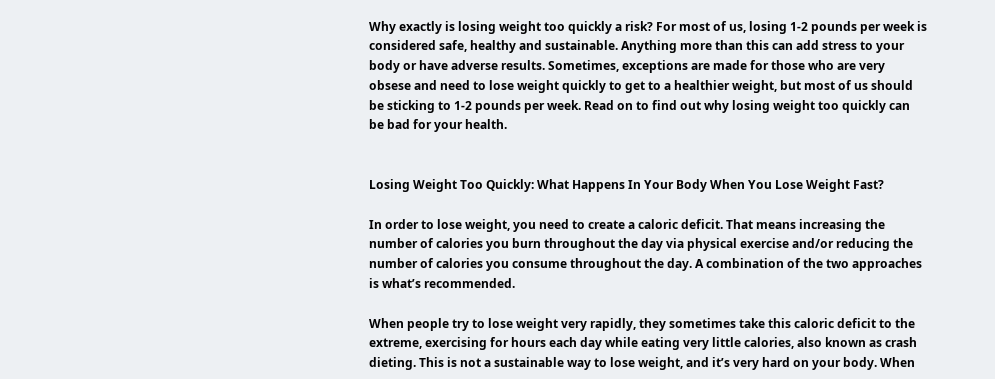Why exactly is losing weight too quickly a risk? For most of us, losing 1-2 pounds per week is considered safe, healthy and sustainable. Anything more than this can add stress to your body or have adverse results. Sometimes, exceptions are made for those who are very obsese and need to lose weight quickly to get to a healthier weight, but most of us should be sticking to 1-2 pounds per week. Read on to find out why losing weight too quickly can be bad for your health.


Losing Weight Too Quickly: What Happens In Your Body When You Lose Weight Fast?

In order to lose weight, you need to create a caloric deficit. That means increasing the number of calories you burn throughout the day via physical exercise and/or reducing the number of calories you consume throughout the day. A combination of the two approaches is what’s recommended.

When people try to lose weight very rapidly, they sometimes take this caloric deficit to the extreme, exercising for hours each day while eating very little calories, also known as crash dieting. This is not a sustainable way to lose weight, and it’s very hard on your body. When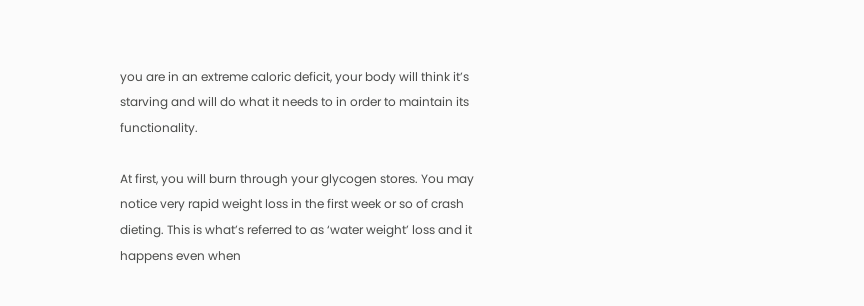you are in an extreme caloric deficit, your body will think it’s starving and will do what it needs to in order to maintain its functionality.

At first, you will burn through your glycogen stores. You may notice very rapid weight loss in the first week or so of crash dieting. This is what’s referred to as ‘water weight’ loss and it happens even when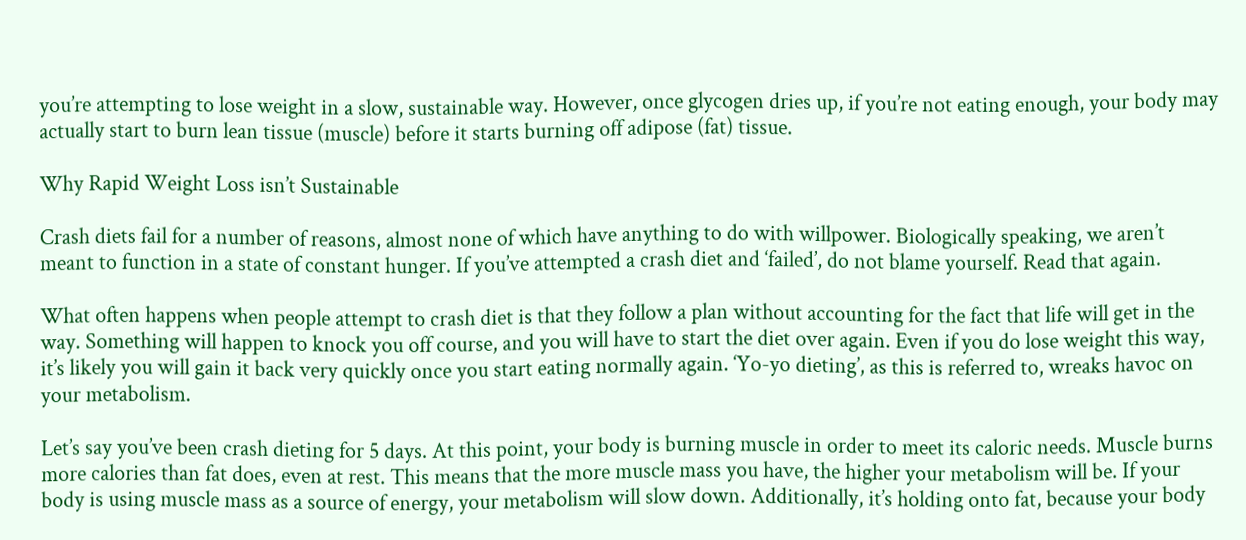you’re attempting to lose weight in a slow, sustainable way. However, once glycogen dries up, if you’re not eating enough, your body may actually start to burn lean tissue (muscle) before it starts burning off adipose (fat) tissue.

Why Rapid Weight Loss isn’t Sustainable

Crash diets fail for a number of reasons, almost none of which have anything to do with willpower. Biologically speaking, we aren’t meant to function in a state of constant hunger. If you’ve attempted a crash diet and ‘failed’, do not blame yourself. Read that again.

What often happens when people attempt to crash diet is that they follow a plan without accounting for the fact that life will get in the way. Something will happen to knock you off course, and you will have to start the diet over again. Even if you do lose weight this way, it’s likely you will gain it back very quickly once you start eating normally again. ‘Yo-yo dieting’, as this is referred to, wreaks havoc on your metabolism.

Let’s say you’ve been crash dieting for 5 days. At this point, your body is burning muscle in order to meet its caloric needs. Muscle burns more calories than fat does, even at rest. This means that the more muscle mass you have, the higher your metabolism will be. If your body is using muscle mass as a source of energy, your metabolism will slow down. Additionally, it’s holding onto fat, because your body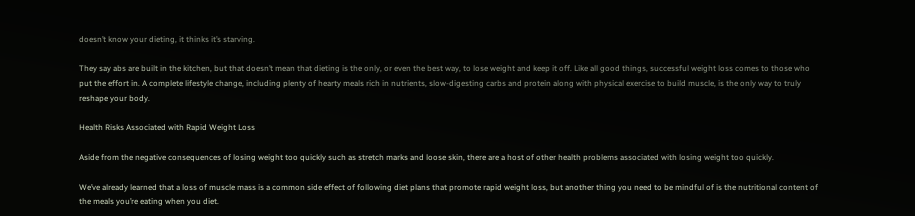doesn’t know your dieting, it thinks it’s starving.

They say abs are built in the kitchen, but that doesn’t mean that dieting is the only, or even the best way, to lose weight and keep it off. Like all good things, successful weight loss comes to those who put the effort in. A complete lifestyle change, including plenty of hearty meals rich in nutrients, slow-digesting carbs and protein along with physical exercise to build muscle, is the only way to truly reshape your body.

Health Risks Associated with Rapid Weight Loss

Aside from the negative consequences of losing weight too quickly such as stretch marks and loose skin, there are a host of other health problems associated with losing weight too quickly.

We’ve already learned that a loss of muscle mass is a common side effect of following diet plans that promote rapid weight loss, but another thing you need to be mindful of is the nutritional content of the meals you’re eating when you diet.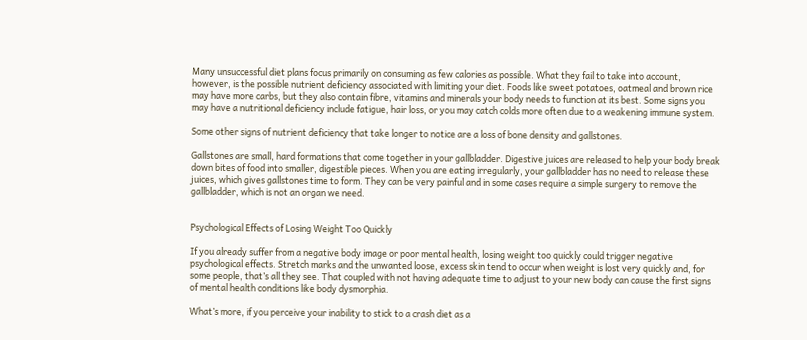Many unsuccessful diet plans focus primarily on consuming as few calories as possible. What they fail to take into account, however, is the possible nutrient deficiency associated with limiting your diet. Foods like sweet potatoes, oatmeal and brown rice may have more carbs, but they also contain fibre, vitamins and minerals your body needs to function at its best. Some signs you may have a nutritional deficiency include fatigue, hair loss, or you may catch colds more often due to a weakening immune system.

Some other signs of nutrient deficiency that take longer to notice are a loss of bone density and gallstones.

Gallstones are small, hard formations that come together in your gallbladder. Digestive juices are released to help your body break down bites of food into smaller, digestible pieces. When you are eating irregularly, your gallbladder has no need to release these juices, which gives gallstones time to form. They can be very painful and in some cases require a simple surgery to remove the gallbladder, which is not an organ we need.


Psychological Effects of Losing Weight Too Quickly

If you already suffer from a negative body image or poor mental health, losing weight too quickly could trigger negative psychological effects. Stretch marks and the unwanted loose, excess skin tend to occur when weight is lost very quickly and, for some people, that’s all they see. That coupled with not having adequate time to adjust to your new body can cause the first signs of mental health conditions like body dysmorphia.

What’s more, if you perceive your inability to stick to a crash diet as a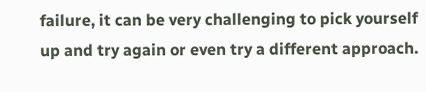failure, it can be very challenging to pick yourself up and try again or even try a different approach.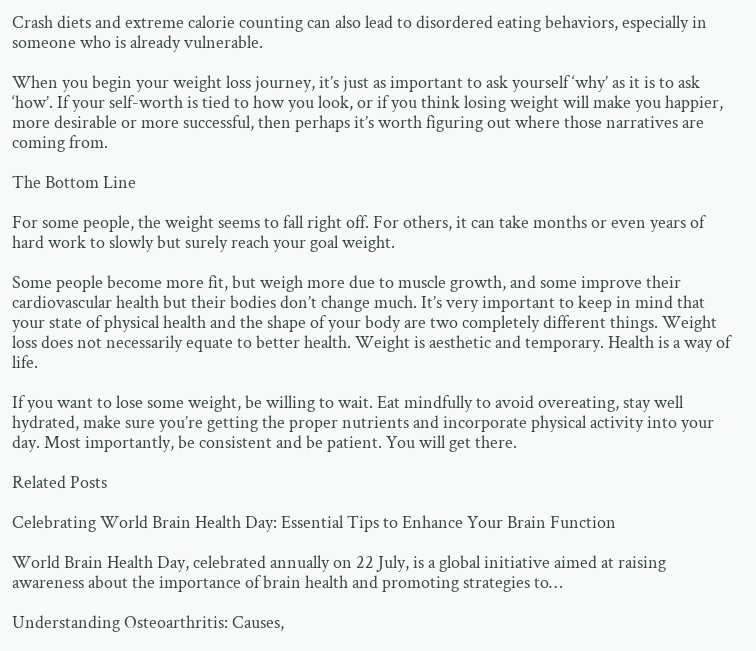Crash diets and extreme calorie counting can also lead to disordered eating behaviors, especially in someone who is already vulnerable.

When you begin your weight loss journey, it’s just as important to ask yourself ‘why’ as it is to ask ‘how’. If your self-worth is tied to how you look, or if you think losing weight will make you happier, more desirable or more successful, then perhaps it’s worth figuring out where those narratives are coming from.

The Bottom Line

For some people, the weight seems to fall right off. For others, it can take months or even years of hard work to slowly but surely reach your goal weight.

Some people become more fit, but weigh more due to muscle growth, and some improve their cardiovascular health but their bodies don’t change much. It’s very important to keep in mind that your state of physical health and the shape of your body are two completely different things. Weight loss does not necessarily equate to better health. Weight is aesthetic and temporary. Health is a way of life.

If you want to lose some weight, be willing to wait. Eat mindfully to avoid overeating, stay well hydrated, make sure you’re getting the proper nutrients and incorporate physical activity into your day. Most importantly, be consistent and be patient. You will get there.

Related Posts

Celebrating World Brain Health Day: Essential Tips to Enhance Your Brain Function

World Brain Health Day, celebrated annually on 22 July, is a global initiative aimed at raising awareness about the importance of brain health and promoting strategies to…

Understanding Osteoarthritis: Causes,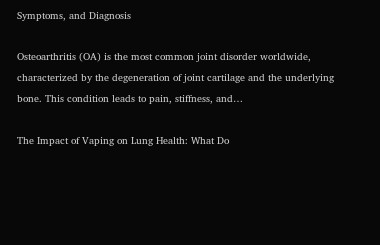Symptoms, and Diagnosis

Osteoarthritis (OA) is the most common joint disorder worldwide, characterized by the degeneration of joint cartilage and the underlying bone. This condition leads to pain, stiffness, and…

The Impact of Vaping on Lung Health: What Do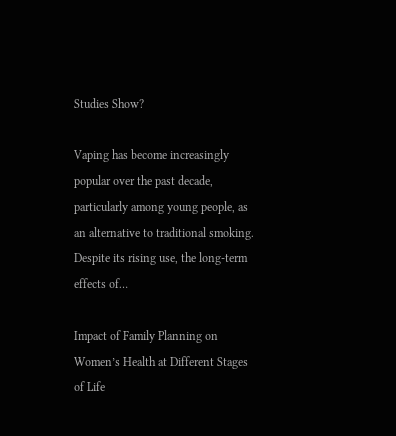Studies Show?

Vaping has become increasingly popular over the past decade, particularly among young people, as an alternative to traditional smoking. Despite its rising use, the long-term effects of…

Impact of Family Planning on Women’s Health at Different Stages of Life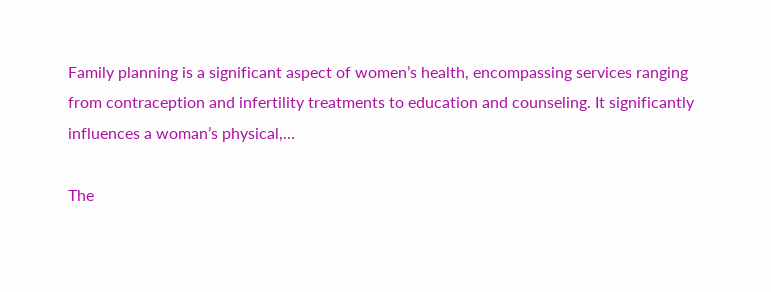Family planning is a significant aspect of women’s health, encompassing services ranging from contraception and infertility treatments to education and counseling. It significantly influences a woman’s physical,…

The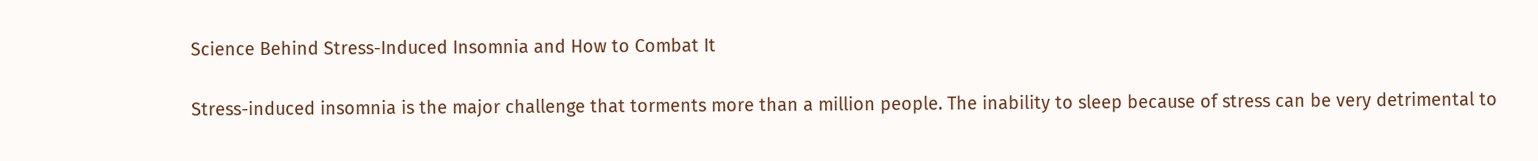Science Behind Stress-Induced Insomnia and How to Combat It

Stress-induced insomnia is the major challenge that torments more than a million people. The inability to sleep because of stress can be very detrimental to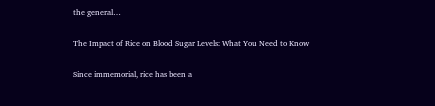the general…

The Impact of Rice on Blood Sugar Levels: What You Need to Know

Since immemorial, rice has been a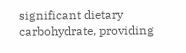significant dietary carbohydrate, providing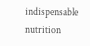indispensable nutrition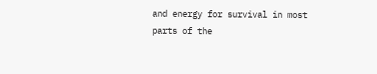and energy for survival in most parts of the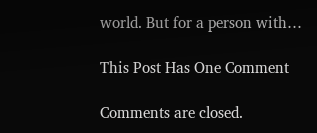world. But for a person with…

This Post Has One Comment

Comments are closed.